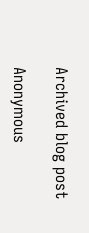Archived blog post

Anonymous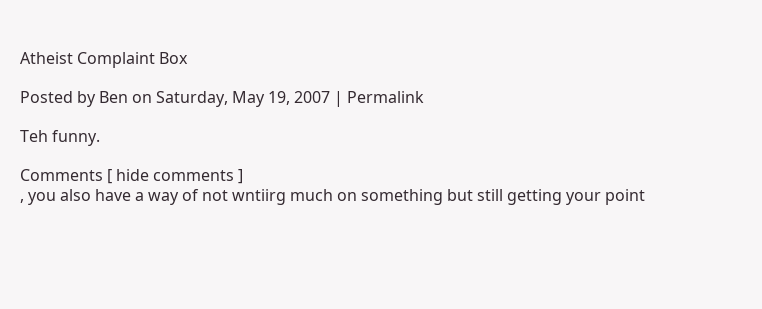Atheist Complaint Box

Posted by Ben on Saturday, May 19, 2007 | Permalink

Teh funny.

Comments [ hide comments ]
, you also have a way of not wntiirg much on something but still getting your point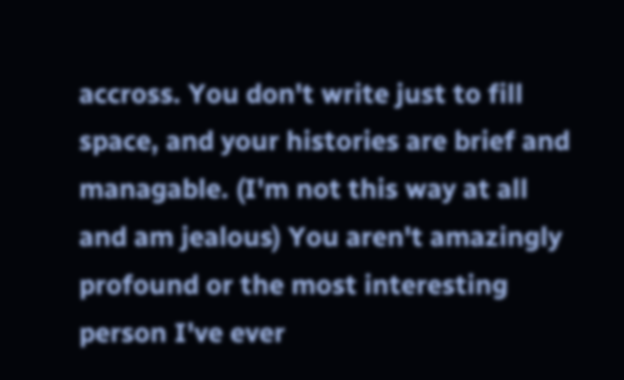accross. You don't write just to fill space, and your histories are brief and managable. (I'm not this way at all and am jealous) You aren't amazingly profound or the most interesting person I've ever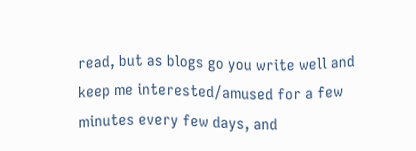read, but as blogs go you write well and keep me interested/amused for a few minutes every few days, and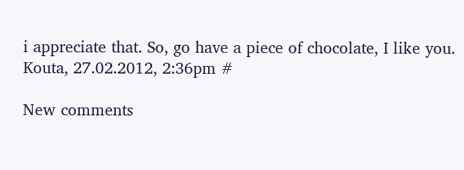i appreciate that. So, go have a piece of chocolate, I like you.
Kouta, 27.02.2012, 2:36pm #

New comments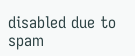disabled due to spam